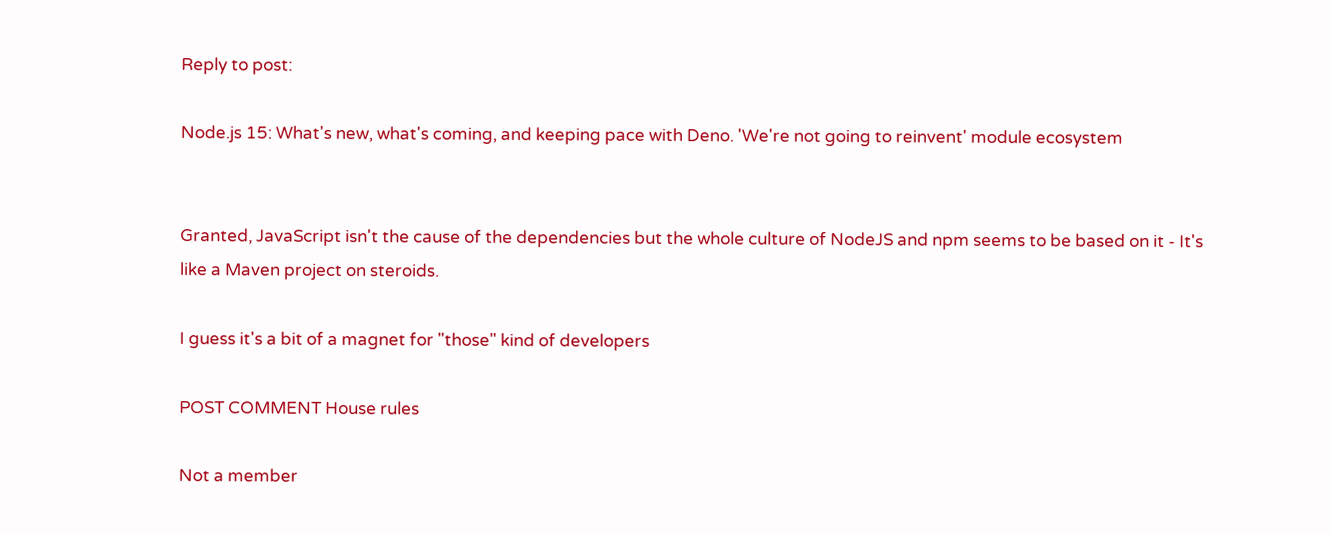Reply to post:

Node.js 15: What's new, what's coming, and keeping pace with Deno. 'We're not going to reinvent' module ecosystem


Granted, JavaScript isn't the cause of the dependencies but the whole culture of NodeJS and npm seems to be based on it - It's like a Maven project on steroids.

I guess it's a bit of a magnet for "those" kind of developers

POST COMMENT House rules

Not a member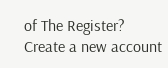of The Register? Create a new account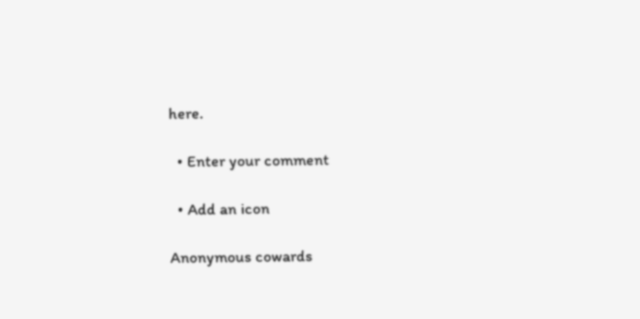here.

  • Enter your comment

  • Add an icon

Anonymous cowards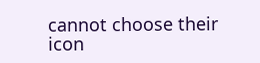cannot choose their icon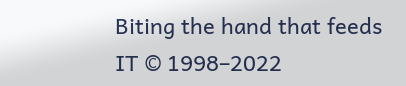Biting the hand that feeds IT © 1998–2022